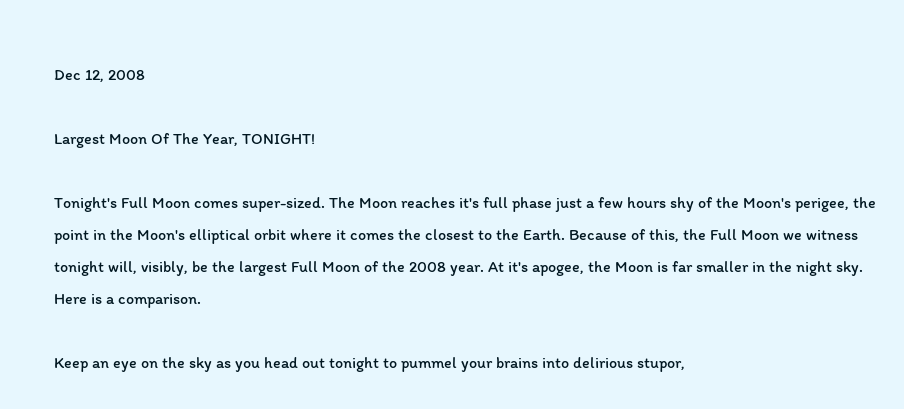Dec 12, 2008

Largest Moon Of The Year, TONIGHT!

Tonight's Full Moon comes super-sized. The Moon reaches it's full phase just a few hours shy of the Moon's perigee, the point in the Moon's elliptical orbit where it comes the closest to the Earth. Because of this, the Full Moon we witness tonight will, visibly, be the largest Full Moon of the 2008 year. At it's apogee, the Moon is far smaller in the night sky. Here is a comparison.

Keep an eye on the sky as you head out tonight to pummel your brains into delirious stupor,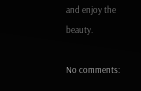and enjoy the beauty.

No comments: